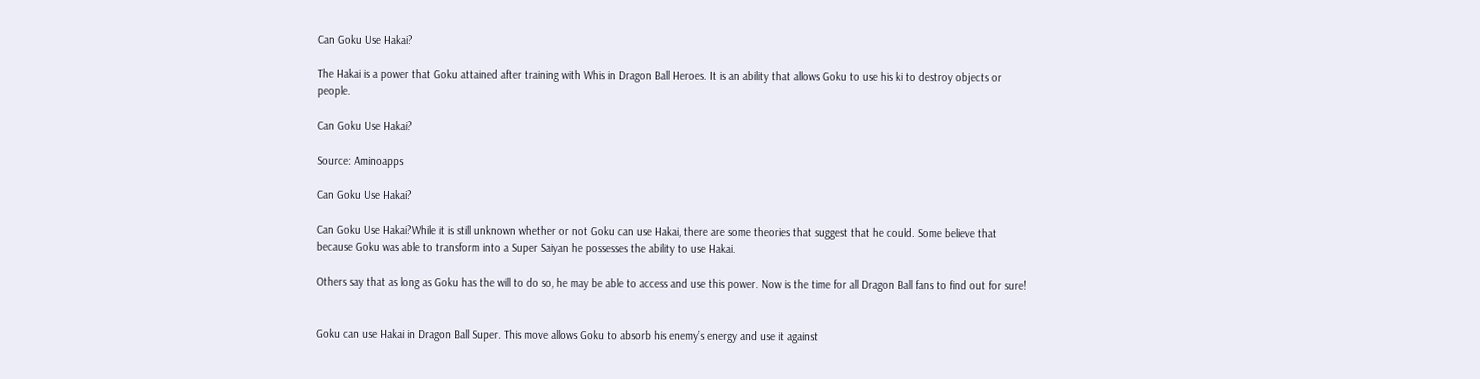Can Goku Use Hakai?

The Hakai is a power that Goku attained after training with Whis in Dragon Ball Heroes. It is an ability that allows Goku to use his ki to destroy objects or people.

Can Goku Use Hakai?

Source: Aminoapps

Can Goku Use Hakai?

Can Goku Use Hakai?While it is still unknown whether or not Goku can use Hakai, there are some theories that suggest that he could. Some believe that because Goku was able to transform into a Super Saiyan he possesses the ability to use Hakai.

Others say that as long as Goku has the will to do so, he may be able to access and use this power. Now is the time for all Dragon Ball fans to find out for sure!


Goku can use Hakai in Dragon Ball Super. This move allows Goku to absorb his enemy’s energy and use it against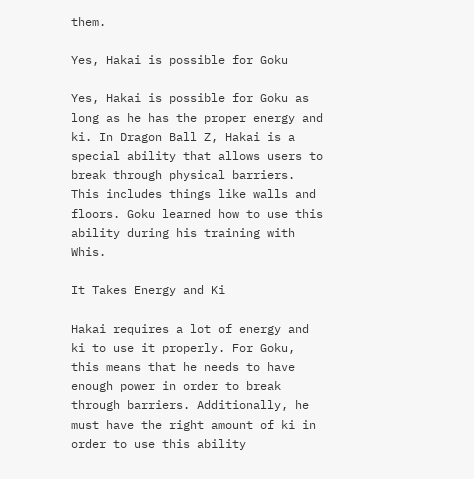them.

Yes, Hakai is possible for Goku

Yes, Hakai is possible for Goku as long as he has the proper energy and ki. In Dragon Ball Z, Hakai is a special ability that allows users to break through physical barriers. This includes things like walls and floors. Goku learned how to use this ability during his training with Whis.

It Takes Energy and Ki

Hakai requires a lot of energy and ki to use it properly. For Goku, this means that he needs to have enough power in order to break through barriers. Additionally, he must have the right amount of ki in order to use this ability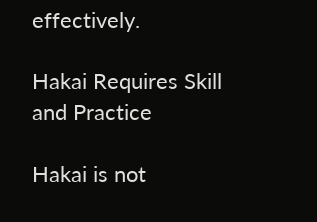effectively.

Hakai Requires Skill and Practice

Hakai is not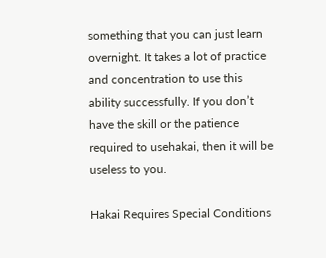something that you can just learn overnight. It takes a lot of practice and concentration to use this ability successfully. If you don’t have the skill or the patience required to usehakai, then it will be useless to you.

Hakai Requires Special Conditions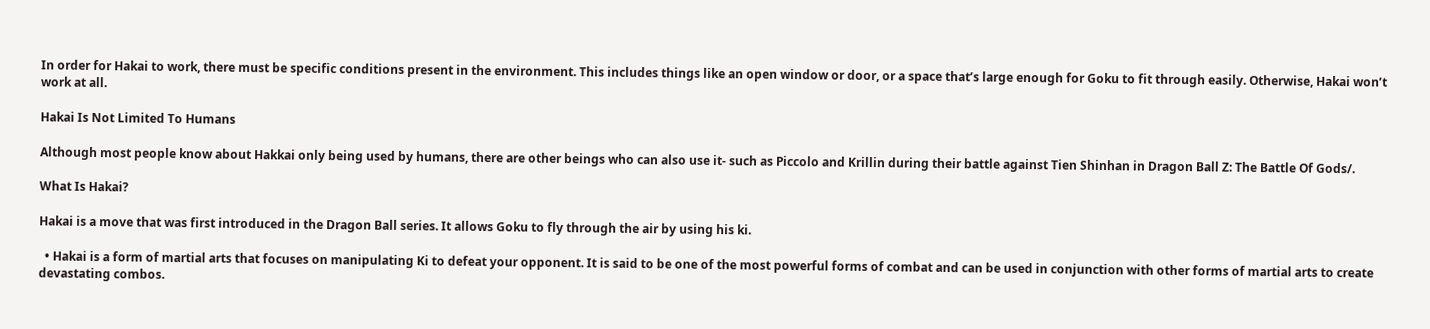In order for Hakai to work, there must be specific conditions present in the environment. This includes things like an open window or door, or a space that’s large enough for Goku to fit through easily. Otherwise, Hakai won’t work at all.

Hakai Is Not Limited To Humans

Although most people know about Hakkai only being used by humans, there are other beings who can also use it- such as Piccolo and Krillin during their battle against Tien Shinhan in Dragon Ball Z: The Battle Of Gods/.

What Is Hakai?

Hakai is a move that was first introduced in the Dragon Ball series. It allows Goku to fly through the air by using his ki.

  • Hakai is a form of martial arts that focuses on manipulating Ki to defeat your opponent. It is said to be one of the most powerful forms of combat and can be used in conjunction with other forms of martial arts to create devastating combos.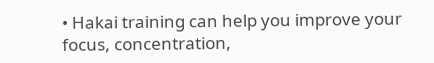• Hakai training can help you improve your focus, concentration,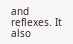and reflexes. It also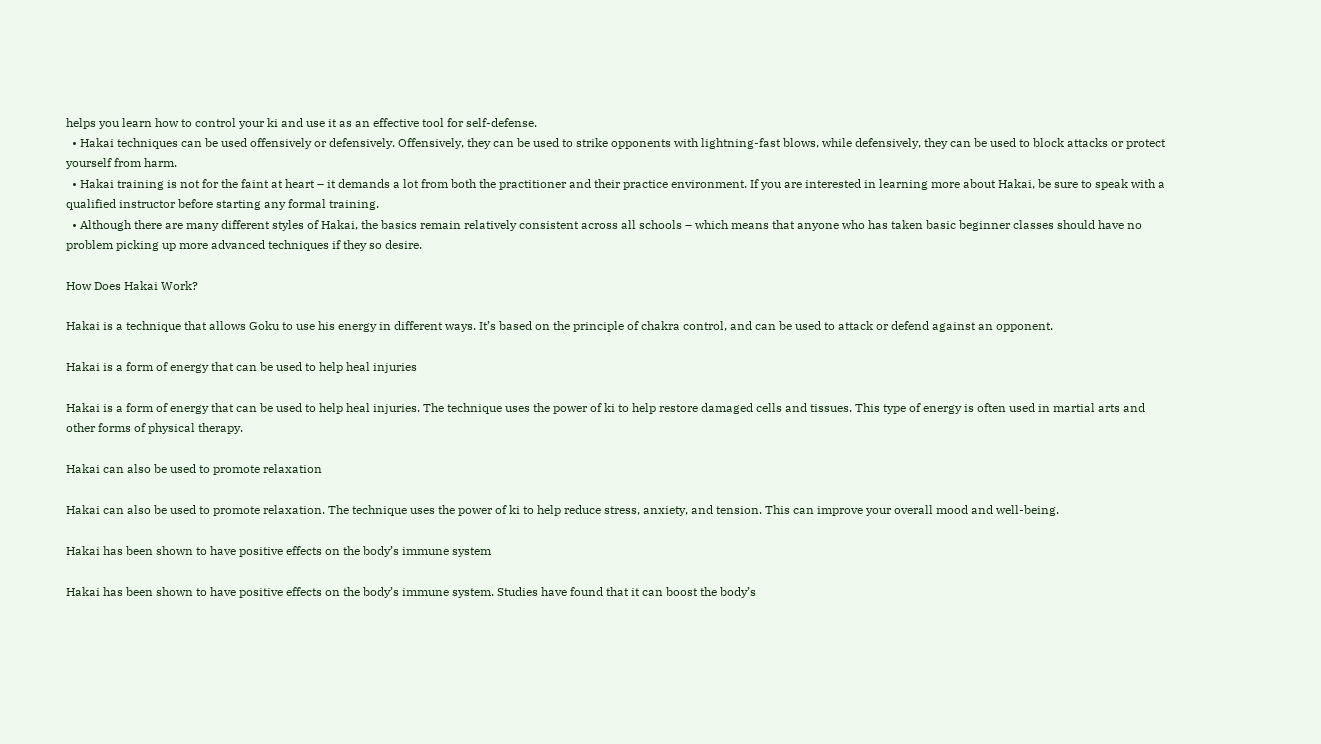helps you learn how to control your ki and use it as an effective tool for self-defense.
  • Hakai techniques can be used offensively or defensively. Offensively, they can be used to strike opponents with lightning-fast blows, while defensively, they can be used to block attacks or protect yourself from harm.
  • Hakai training is not for the faint at heart – it demands a lot from both the practitioner and their practice environment. If you are interested in learning more about Hakai, be sure to speak with a qualified instructor before starting any formal training.
  • Although there are many different styles of Hakai, the basics remain relatively consistent across all schools – which means that anyone who has taken basic beginner classes should have no problem picking up more advanced techniques if they so desire.

How Does Hakai Work?

Hakai is a technique that allows Goku to use his energy in different ways. It’s based on the principle of chakra control, and can be used to attack or defend against an opponent.

Hakai is a form of energy that can be used to help heal injuries

Hakai is a form of energy that can be used to help heal injuries. The technique uses the power of ki to help restore damaged cells and tissues. This type of energy is often used in martial arts and other forms of physical therapy.

Hakai can also be used to promote relaxation

Hakai can also be used to promote relaxation. The technique uses the power of ki to help reduce stress, anxiety, and tension. This can improve your overall mood and well-being.

Hakai has been shown to have positive effects on the body’s immune system

Hakai has been shown to have positive effects on the body’s immune system. Studies have found that it can boost the body’s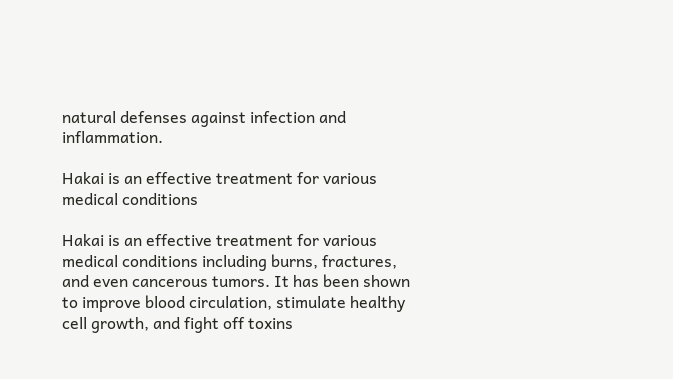natural defenses against infection and inflammation.

Hakai is an effective treatment for various medical conditions

Hakai is an effective treatment for various medical conditions including burns, fractures, and even cancerous tumors. It has been shown to improve blood circulation, stimulate healthy cell growth, and fight off toxins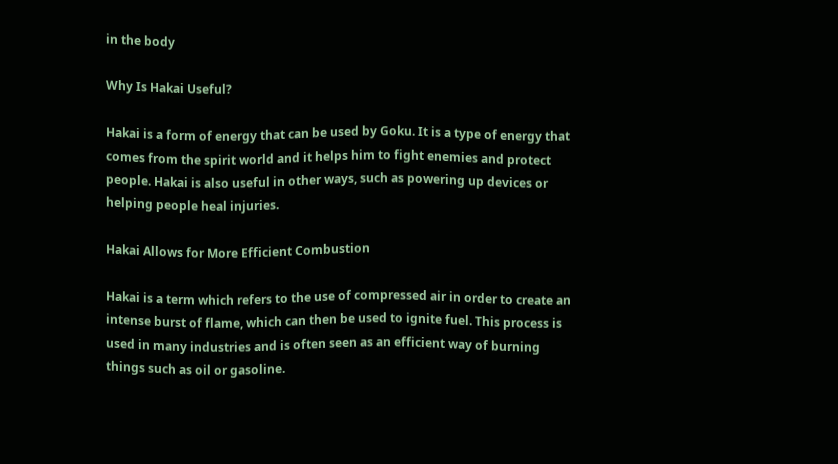in the body

Why Is Hakai Useful?

Hakai is a form of energy that can be used by Goku. It is a type of energy that comes from the spirit world and it helps him to fight enemies and protect people. Hakai is also useful in other ways, such as powering up devices or helping people heal injuries.

Hakai Allows for More Efficient Combustion

Hakai is a term which refers to the use of compressed air in order to create an intense burst of flame, which can then be used to ignite fuel. This process is used in many industries and is often seen as an efficient way of burning things such as oil or gasoline.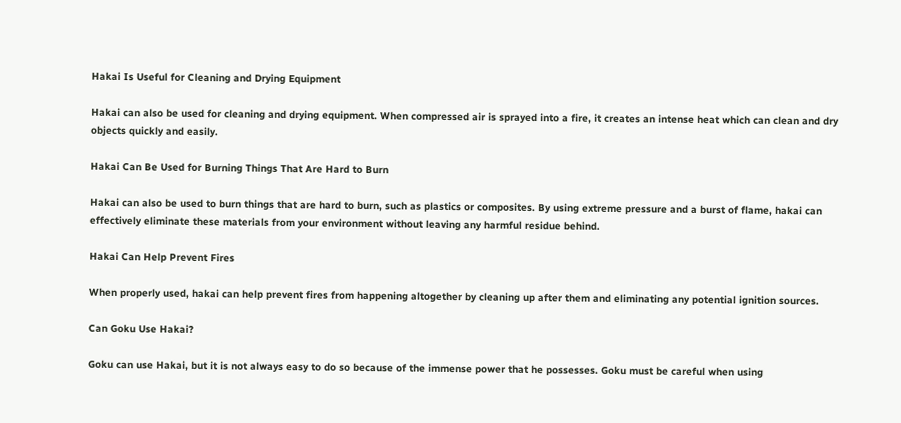Hakai Is Useful for Cleaning and Drying Equipment

Hakai can also be used for cleaning and drying equipment. When compressed air is sprayed into a fire, it creates an intense heat which can clean and dry objects quickly and easily.

Hakai Can Be Used for Burning Things That Are Hard to Burn

Hakai can also be used to burn things that are hard to burn, such as plastics or composites. By using extreme pressure and a burst of flame, hakai can effectively eliminate these materials from your environment without leaving any harmful residue behind.

Hakai Can Help Prevent Fires

When properly used, hakai can help prevent fires from happening altogether by cleaning up after them and eliminating any potential ignition sources.

Can Goku Use Hakai?

Goku can use Hakai, but it is not always easy to do so because of the immense power that he possesses. Goku must be careful when using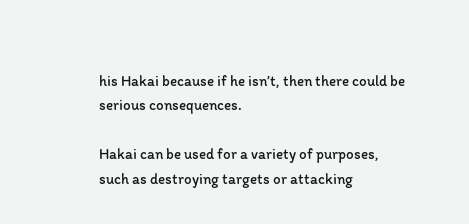his Hakai because if he isn’t, then there could be serious consequences.

Hakai can be used for a variety of purposes, such as destroying targets or attacking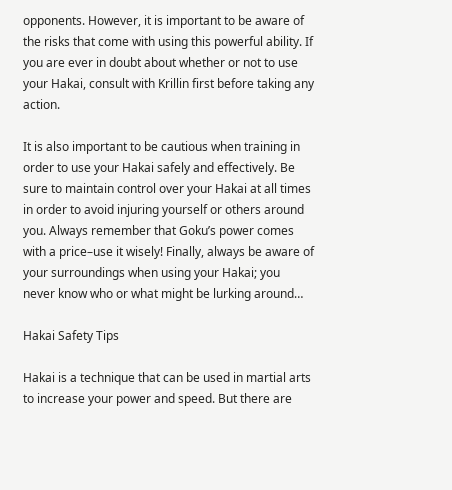opponents. However, it is important to be aware of the risks that come with using this powerful ability. If you are ever in doubt about whether or not to use your Hakai, consult with Krillin first before taking any action.

It is also important to be cautious when training in order to use your Hakai safely and effectively. Be sure to maintain control over your Hakai at all times in order to avoid injuring yourself or others around you. Always remember that Goku’s power comes with a price–use it wisely! Finally, always be aware of your surroundings when using your Hakai; you never know who or what might be lurking around…

Hakai Safety Tips

Hakai is a technique that can be used in martial arts to increase your power and speed. But there are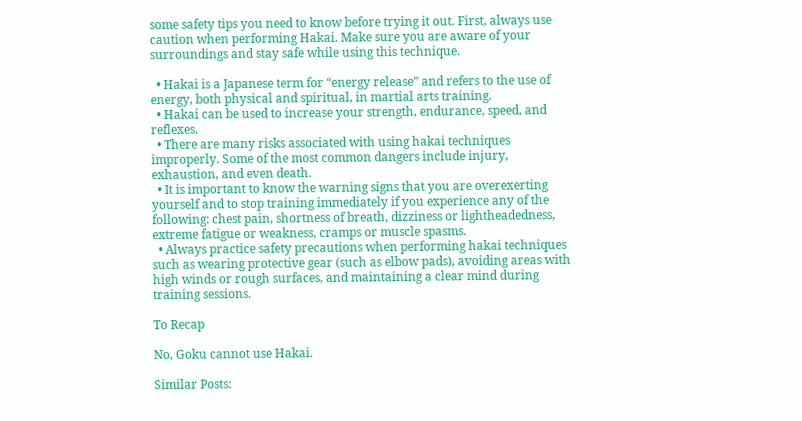some safety tips you need to know before trying it out. First, always use caution when performing Hakai. Make sure you are aware of your surroundings and stay safe while using this technique.

  • Hakai is a Japanese term for “energy release” and refers to the use of energy, both physical and spiritual, in martial arts training.
  • Hakai can be used to increase your strength, endurance, speed, and reflexes.
  • There are many risks associated with using hakai techniques improperly. Some of the most common dangers include injury, exhaustion, and even death.
  • It is important to know the warning signs that you are overexerting yourself and to stop training immediately if you experience any of the following: chest pain, shortness of breath, dizziness or lightheadedness, extreme fatigue or weakness, cramps or muscle spasms.
  • Always practice safety precautions when performing hakai techniques such as wearing protective gear (such as elbow pads), avoiding areas with high winds or rough surfaces, and maintaining a clear mind during training sessions.

To Recap

No, Goku cannot use Hakai.

Similar Posts: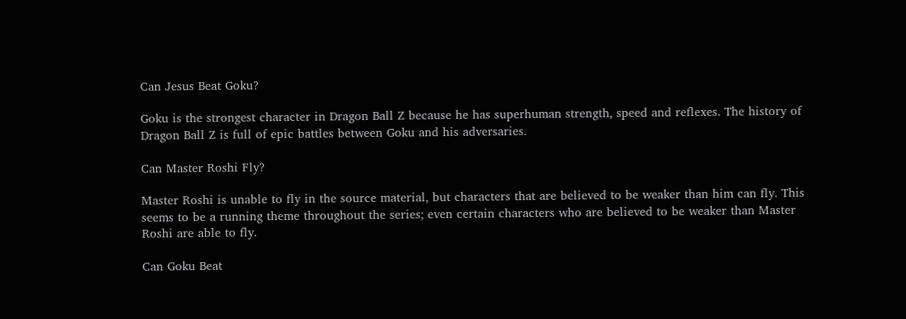Can Jesus Beat Goku?

Goku is the strongest character in Dragon Ball Z because he has superhuman strength, speed and reflexes. The history of Dragon Ball Z is full of epic battles between Goku and his adversaries.

Can Master Roshi Fly?

Master Roshi is unable to fly in the source material, but characters that are believed to be weaker than him can fly. This seems to be a running theme throughout the series; even certain characters who are believed to be weaker than Master Roshi are able to fly.

Can Goku Beat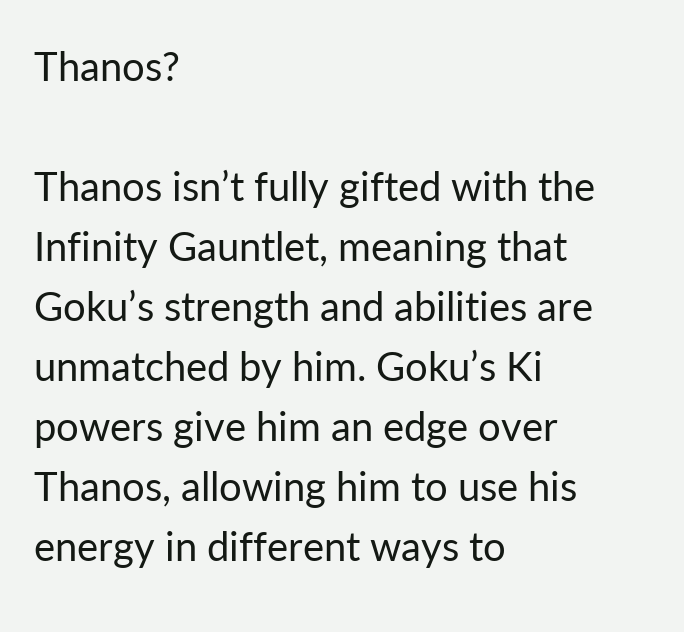Thanos?

Thanos isn’t fully gifted with the Infinity Gauntlet, meaning that Goku’s strength and abilities are unmatched by him. Goku’s Ki powers give him an edge over Thanos, allowing him to use his energy in different ways to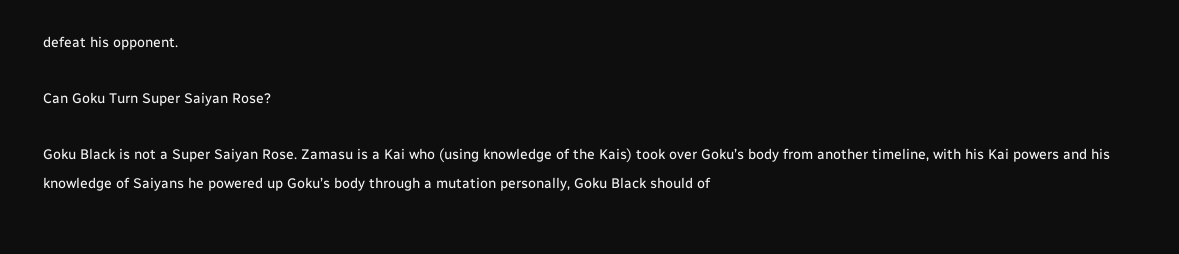defeat his opponent.

Can Goku Turn Super Saiyan Rose?

Goku Black is not a Super Saiyan Rose. Zamasu is a Kai who (using knowledge of the Kais) took over Goku’s body from another timeline, with his Kai powers and his knowledge of Saiyans he powered up Goku’s body through a mutation personally, Goku Black should of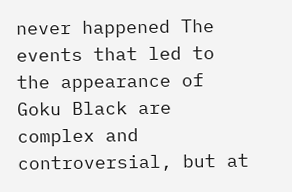never happened The events that led to the appearance of Goku Black are complex and controversial, but at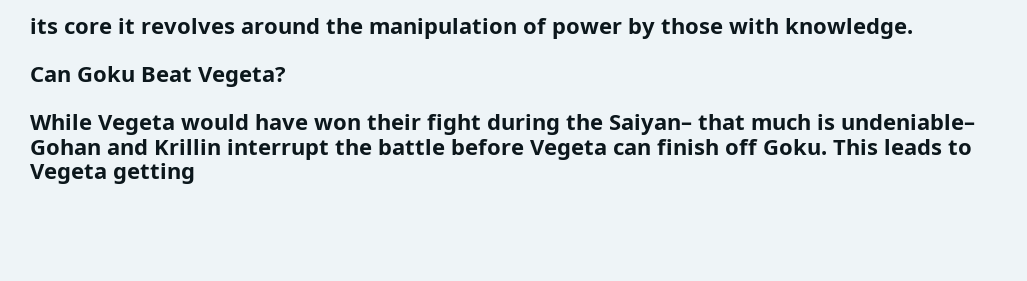its core it revolves around the manipulation of power by those with knowledge.

Can Goku Beat Vegeta?

While Vegeta would have won their fight during the Saiyan– that much is undeniable– Gohan and Krillin interrupt the battle before Vegeta can finish off Goku. This leads to Vegeta getting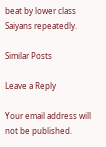beat by lower class Saiyans repeatedly.

Similar Posts

Leave a Reply

Your email address will not be published.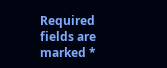Required fields are marked *